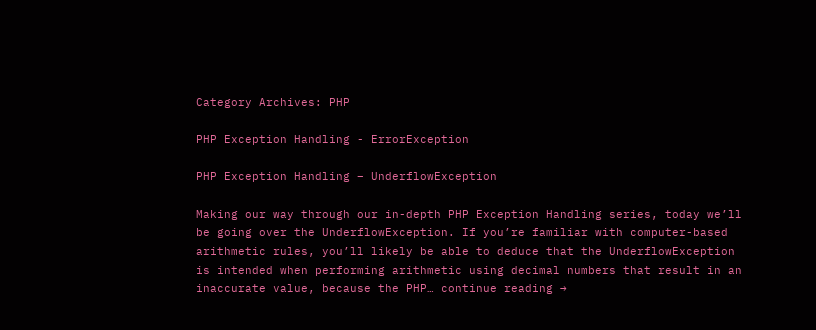Category Archives: PHP

PHP Exception Handling - ErrorException

PHP Exception Handling – UnderflowException

Making our way through our in-depth PHP Exception Handling series, today we’ll be going over the UnderflowException. If you’re familiar with computer-based arithmetic rules, you’ll likely be able to deduce that the UnderflowException is intended when performing arithmetic using decimal numbers that result in an inaccurate value, because the PHP… continue reading →